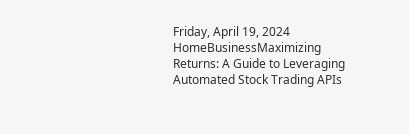Friday, April 19, 2024
HomeBusinessMaximizing Returns: A Guide to Leveraging Automated Stock Trading APIs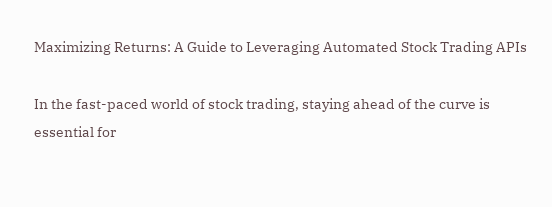Maximizing Returns: A Guide to Leveraging Automated Stock Trading APIs

In the fast-paced world of stock trading, staying ahead of the curve is essential for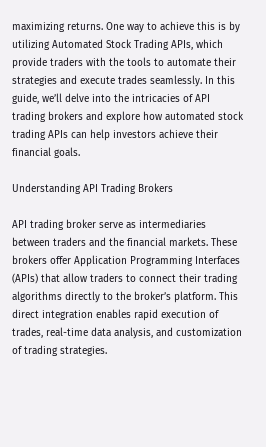maximizing returns. One way to achieve this is by utilizing Automated Stock Trading APIs, which provide traders with the tools to automate their strategies and execute trades seamlessly. In this guide, we’ll delve into the intricacies of API trading brokers and explore how automated stock trading APIs can help investors achieve their financial goals.

Understanding API Trading Brokers

API trading broker serve as intermediaries between traders and the financial markets. These brokers offer Application Programming Interfaces (APIs) that allow traders to connect their trading algorithms directly to the broker’s platform. This direct integration enables rapid execution of trades, real-time data analysis, and customization of trading strategies.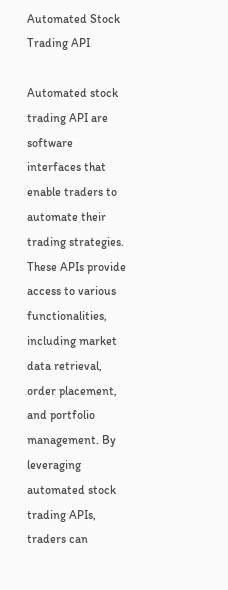Automated Stock Trading API

Automated stock trading API are software interfaces that enable traders to automate their trading strategies. These APIs provide access to various functionalities, including market data retrieval, order placement, and portfolio management. By leveraging automated stock trading APIs, traders can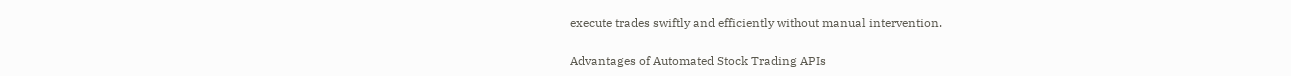execute trades swiftly and efficiently without manual intervention.

Advantages of Automated Stock Trading APIs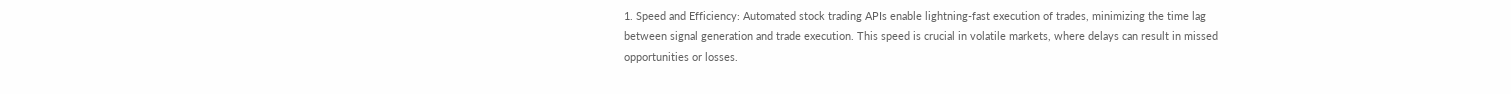1. Speed and Efficiency: Automated stock trading APIs enable lightning-fast execution of trades, minimizing the time lag between signal generation and trade execution. This speed is crucial in volatile markets, where delays can result in missed opportunities or losses.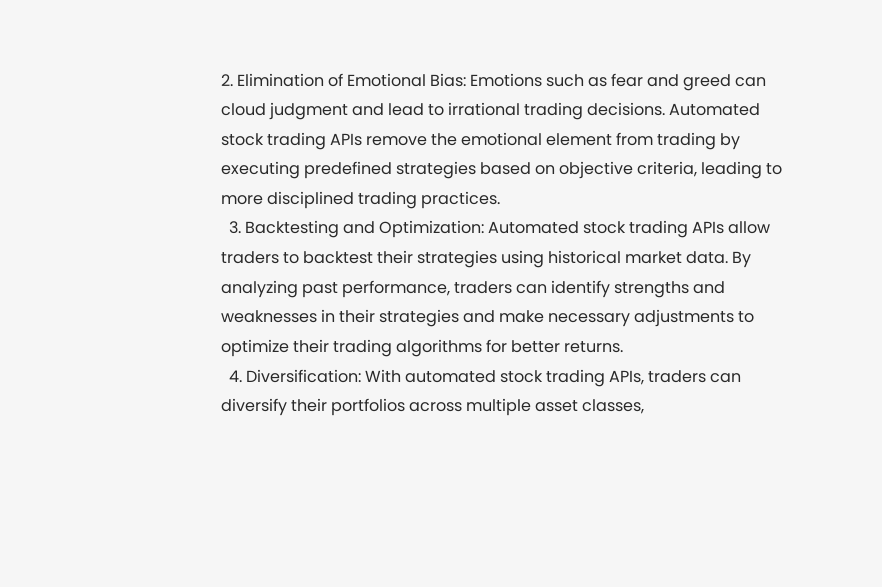2. Elimination of Emotional Bias: Emotions such as fear and greed can cloud judgment and lead to irrational trading decisions. Automated stock trading APIs remove the emotional element from trading by executing predefined strategies based on objective criteria, leading to more disciplined trading practices.
  3. Backtesting and Optimization: Automated stock trading APIs allow traders to backtest their strategies using historical market data. By analyzing past performance, traders can identify strengths and weaknesses in their strategies and make necessary adjustments to optimize their trading algorithms for better returns.
  4. Diversification: With automated stock trading APIs, traders can diversify their portfolios across multiple asset classes,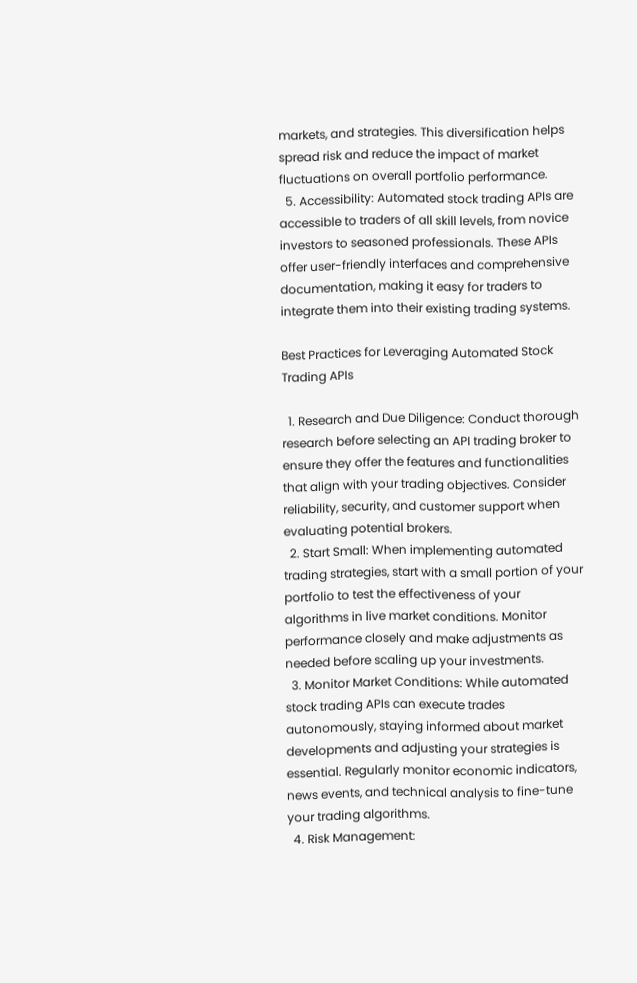markets, and strategies. This diversification helps spread risk and reduce the impact of market fluctuations on overall portfolio performance.
  5. Accessibility: Automated stock trading APIs are accessible to traders of all skill levels, from novice investors to seasoned professionals. These APIs offer user-friendly interfaces and comprehensive documentation, making it easy for traders to integrate them into their existing trading systems.

Best Practices for Leveraging Automated Stock Trading APIs

  1. Research and Due Diligence: Conduct thorough research before selecting an API trading broker to ensure they offer the features and functionalities that align with your trading objectives. Consider reliability, security, and customer support when evaluating potential brokers.
  2. Start Small: When implementing automated trading strategies, start with a small portion of your portfolio to test the effectiveness of your algorithms in live market conditions. Monitor performance closely and make adjustments as needed before scaling up your investments.
  3. Monitor Market Conditions: While automated stock trading APIs can execute trades autonomously, staying informed about market developments and adjusting your strategies is essential. Regularly monitor economic indicators, news events, and technical analysis to fine-tune your trading algorithms.
  4. Risk Management: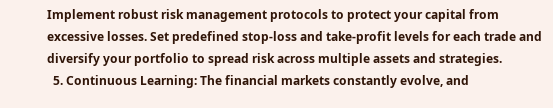Implement robust risk management protocols to protect your capital from excessive losses. Set predefined stop-loss and take-profit levels for each trade and diversify your portfolio to spread risk across multiple assets and strategies.
  5. Continuous Learning: The financial markets constantly evolve, and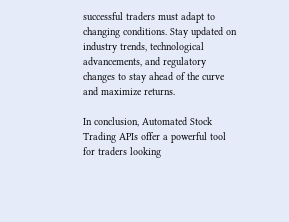successful traders must adapt to changing conditions. Stay updated on industry trends, technological advancements, and regulatory changes to stay ahead of the curve and maximize returns.

In conclusion, Automated Stock Trading APIs offer a powerful tool for traders looking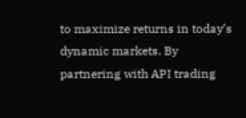to maximize returns in today’s dynamic markets. By partnering with API trading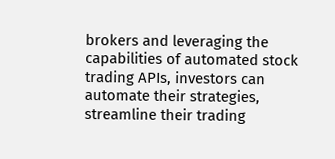brokers and leveraging the capabilities of automated stock trading APIs, investors can automate their strategies, streamline their trading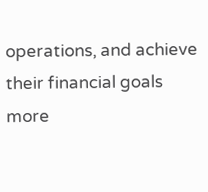operations, and achieve their financial goals more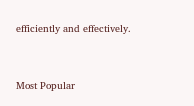efficiently and effectively.


Most Popular